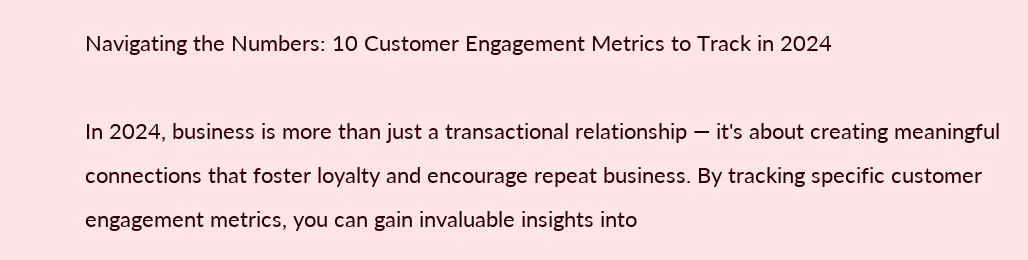Navigating the Numbers: 10 Customer Engagement Metrics to Track in 2024

In 2024, business is more than just a transactional relationship — it's about creating meaningful connections that foster loyalty and encourage repeat business. By tracking specific customer engagement metrics, you can gain invaluable insights into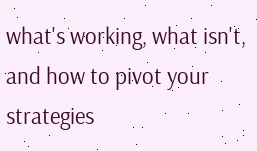what's working, what isn't, and how to pivot your strategies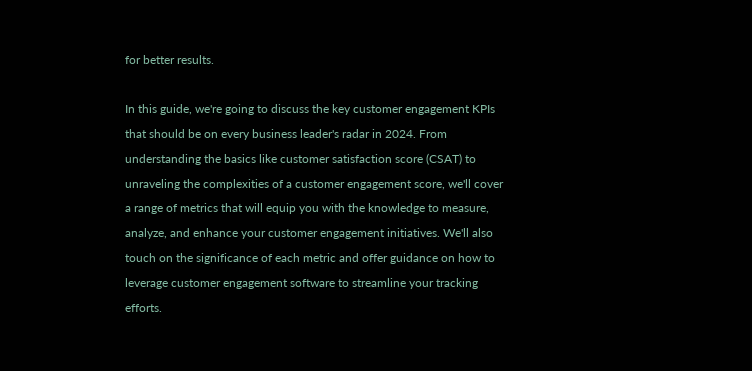for better results.

In this guide, we're going to discuss the key customer engagement KPIs that should be on every business leader's radar in 2024. From understanding the basics like customer satisfaction score (CSAT) to unraveling the complexities of a customer engagement score, we'll cover a range of metrics that will equip you with the knowledge to measure, analyze, and enhance your customer engagement initiatives. We'll also touch on the significance of each metric and offer guidance on how to leverage customer engagement software to streamline your tracking efforts.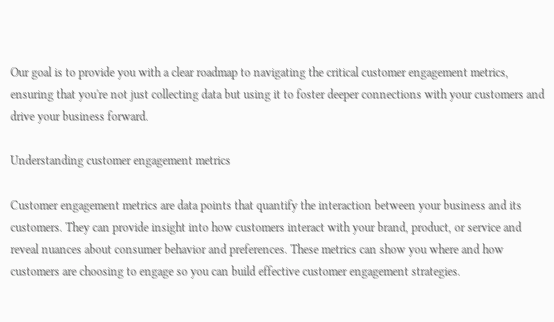Our goal is to provide you with a clear roadmap to navigating the critical customer engagement metrics, ensuring that you're not just collecting data but using it to foster deeper connections with your customers and drive your business forward.

Understanding customer engagement metrics

Customer engagement metrics are data points that quantify the interaction between your business and its customers. They can provide insight into how customers interact with your brand, product, or service and reveal nuances about consumer behavior and preferences. These metrics can show you where and how customers are choosing to engage so you can build effective customer engagement strategies.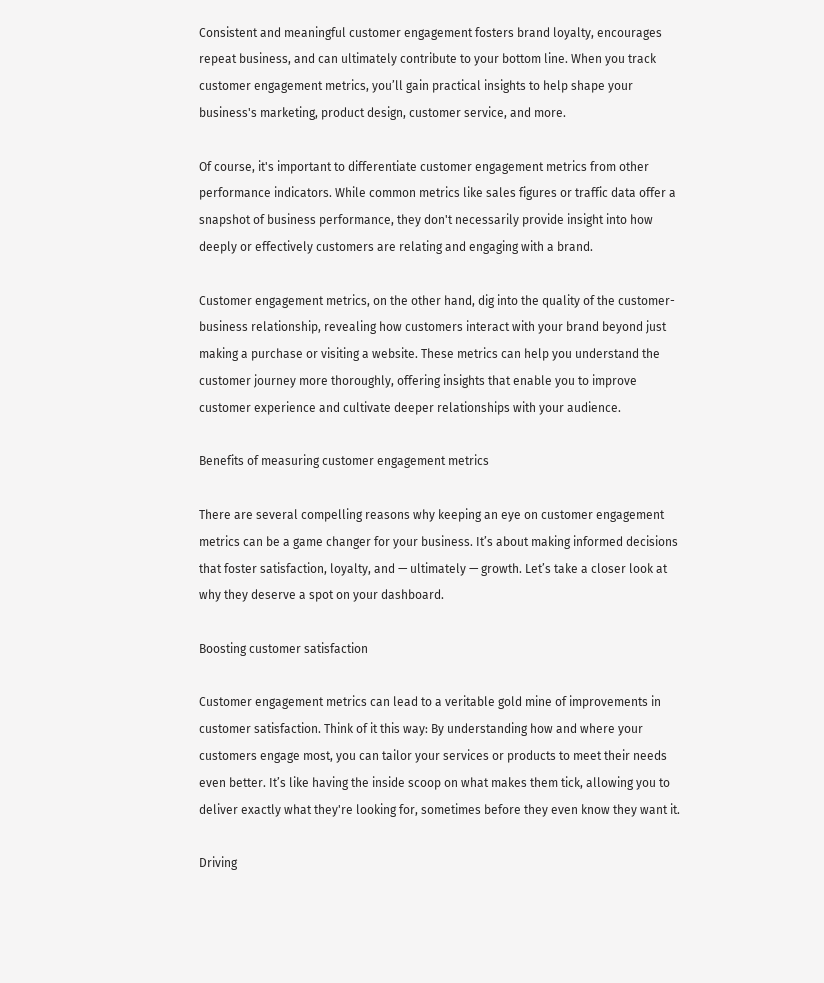Consistent and meaningful customer engagement fosters brand loyalty, encourages repeat business, and can ultimately contribute to your bottom line. When you track customer engagement metrics, you’ll gain practical insights to help shape your business's marketing, product design, customer service, and more.

Of course, it's important to differentiate customer engagement metrics from other performance indicators. While common metrics like sales figures or traffic data offer a snapshot of business performance, they don't necessarily provide insight into how deeply or effectively customers are relating and engaging with a brand.

Customer engagement metrics, on the other hand, dig into the quality of the customer-business relationship, revealing how customers interact with your brand beyond just making a purchase or visiting a website. These metrics can help you understand the customer journey more thoroughly, offering insights that enable you to improve customer experience and cultivate deeper relationships with your audience.

Benefits of measuring customer engagement metrics

There are several compelling reasons why keeping an eye on customer engagement metrics can be a game changer for your business. It’s about making informed decisions that foster satisfaction, loyalty, and — ultimately — growth. Let’s take a closer look at why they deserve a spot on your dashboard.

Boosting customer satisfaction

Customer engagement metrics can lead to a veritable gold mine of improvements in customer satisfaction. Think of it this way: By understanding how and where your customers engage most, you can tailor your services or products to meet their needs even better. It’s like having the inside scoop on what makes them tick, allowing you to deliver exactly what they're looking for, sometimes before they even know they want it.

Driving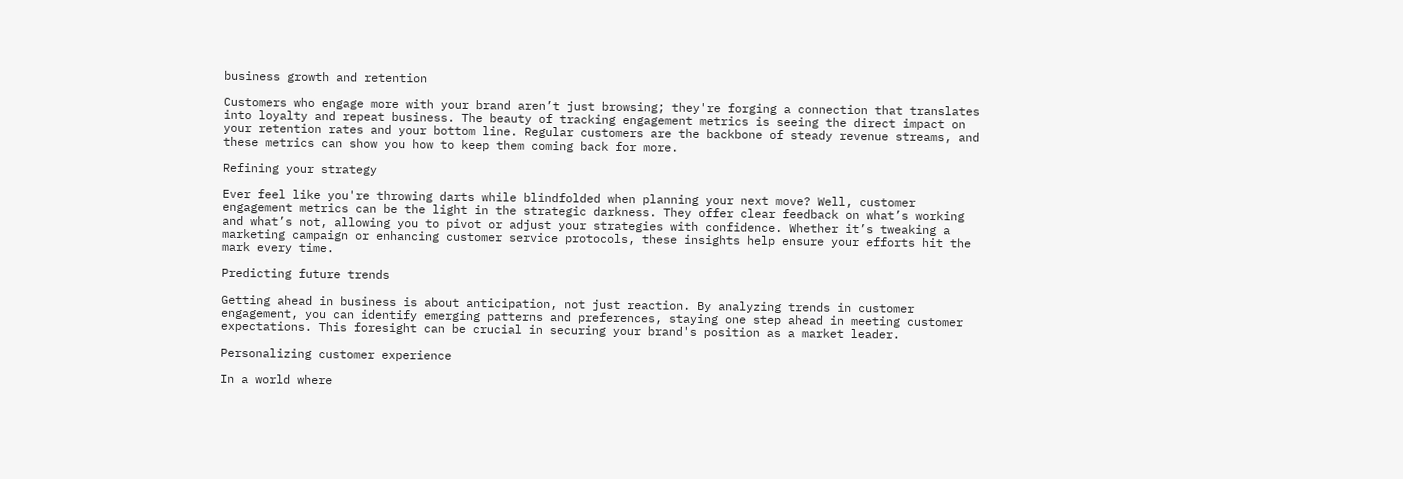business growth and retention

Customers who engage more with your brand aren’t just browsing; they're forging a connection that translates into loyalty and repeat business. The beauty of tracking engagement metrics is seeing the direct impact on your retention rates and your bottom line. Regular customers are the backbone of steady revenue streams, and these metrics can show you how to keep them coming back for more.

Refining your strategy

Ever feel like you're throwing darts while blindfolded when planning your next move? Well, customer engagement metrics can be the light in the strategic darkness. They offer clear feedback on what’s working and what’s not, allowing you to pivot or adjust your strategies with confidence. Whether it’s tweaking a marketing campaign or enhancing customer service protocols, these insights help ensure your efforts hit the mark every time.

Predicting future trends

Getting ahead in business is about anticipation, not just reaction. By analyzing trends in customer engagement, you can identify emerging patterns and preferences, staying one step ahead in meeting customer expectations. This foresight can be crucial in securing your brand's position as a market leader.

Personalizing customer experience

In a world where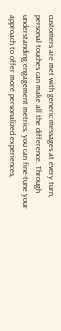customers are met with generic messages at every turn, personal touches can make all the difference. Through understanding engagement metrics, you can fine-tune your approach to offer more personalized experiences,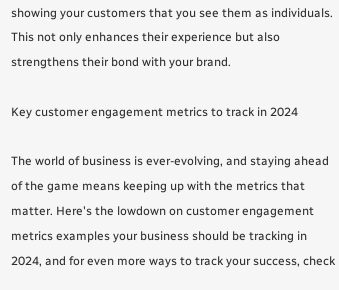showing your customers that you see them as individuals. This not only enhances their experience but also strengthens their bond with your brand.

Key customer engagement metrics to track in 2024

The world of business is ever-evolving, and staying ahead of the game means keeping up with the metrics that matter. Here's the lowdown on customer engagement metrics examples your business should be tracking in 2024, and for even more ways to track your success, check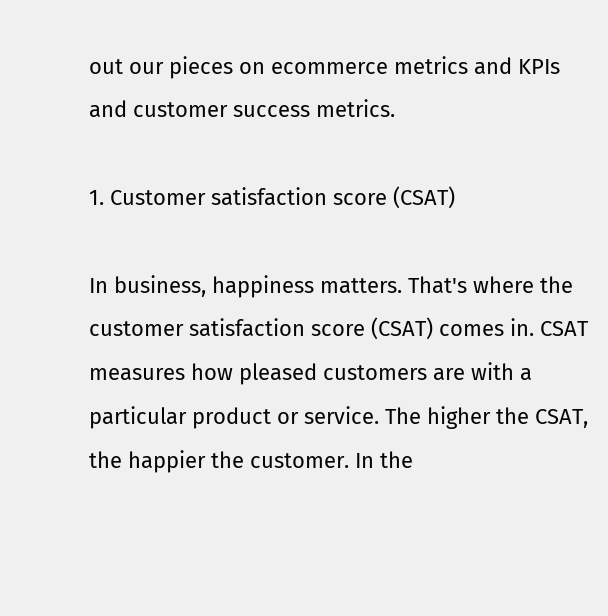out our pieces on ecommerce metrics and KPIs and customer success metrics.

1. Customer satisfaction score (CSAT)

In business, happiness matters. That's where the customer satisfaction score (CSAT) comes in. CSAT measures how pleased customers are with a particular product or service. The higher the CSAT, the happier the customer. In the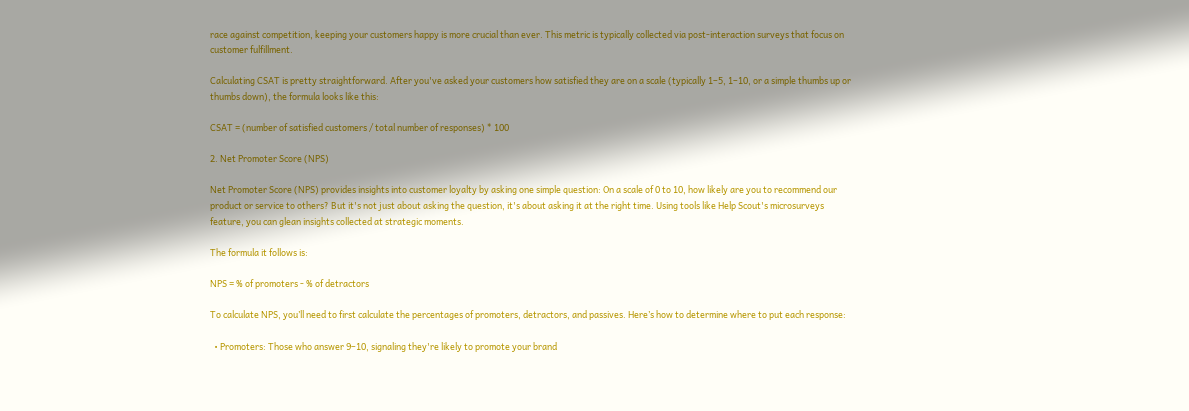race against competition, keeping your customers happy is more crucial than ever. This metric is typically collected via post-interaction surveys that focus on customer fulfillment.

Calculating CSAT is pretty straightforward. After you've asked your customers how satisfied they are on a scale (typically 1–5, 1–10, or a simple thumbs up or thumbs down), the formula looks like this:

CSAT = (number of satisfied customers / total number of responses) * 100

2. Net Promoter Score (NPS)

Net Promoter Score (NPS) provides insights into customer loyalty by asking one simple question: On a scale of 0 to 10, how likely are you to recommend our product or service to others? But it's not just about asking the question, it's about asking it at the right time. Using tools like Help Scout's microsurveys feature, you can glean insights collected at strategic moments.

The formula it follows is:

NPS = % of promoters - % of detractors

To calculate NPS, you’ll need to first calculate the percentages of promoters, detractors, and passives. Here’s how to determine where to put each response:

  • Promoters: Those who answer 9–10, signaling they're likely to promote your brand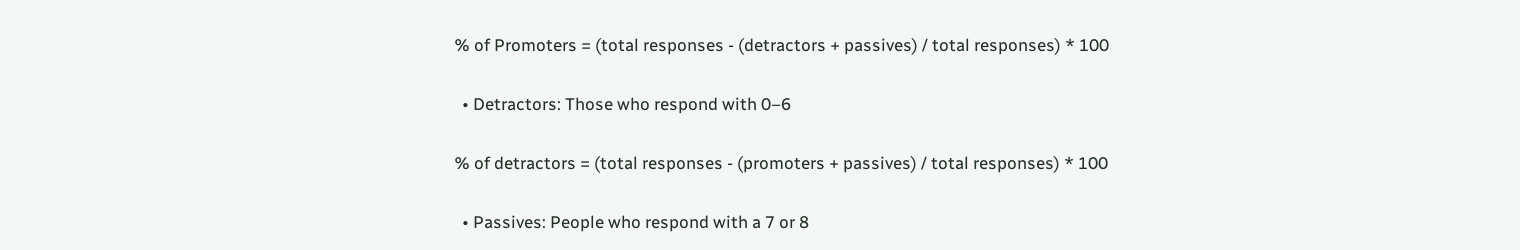% of Promoters = (total responses - (detractors + passives) / total responses) * 100

  • Detractors: Those who respond with 0–6

% of detractors = (total responses - (promoters + passives) / total responses) * 100

  • Passives: People who respond with a 7 or 8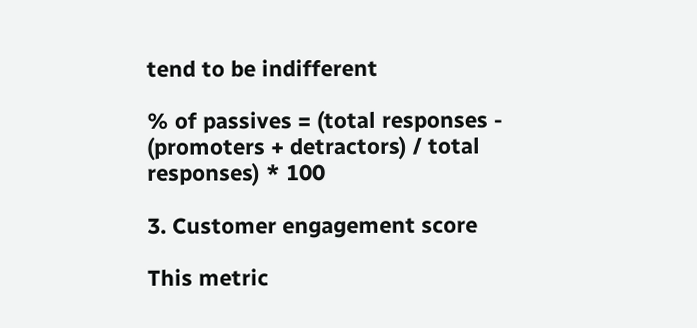tend to be indifferent

% of passives = (total responses - (promoters + detractors) / total responses) * 100

3. Customer engagement score

This metric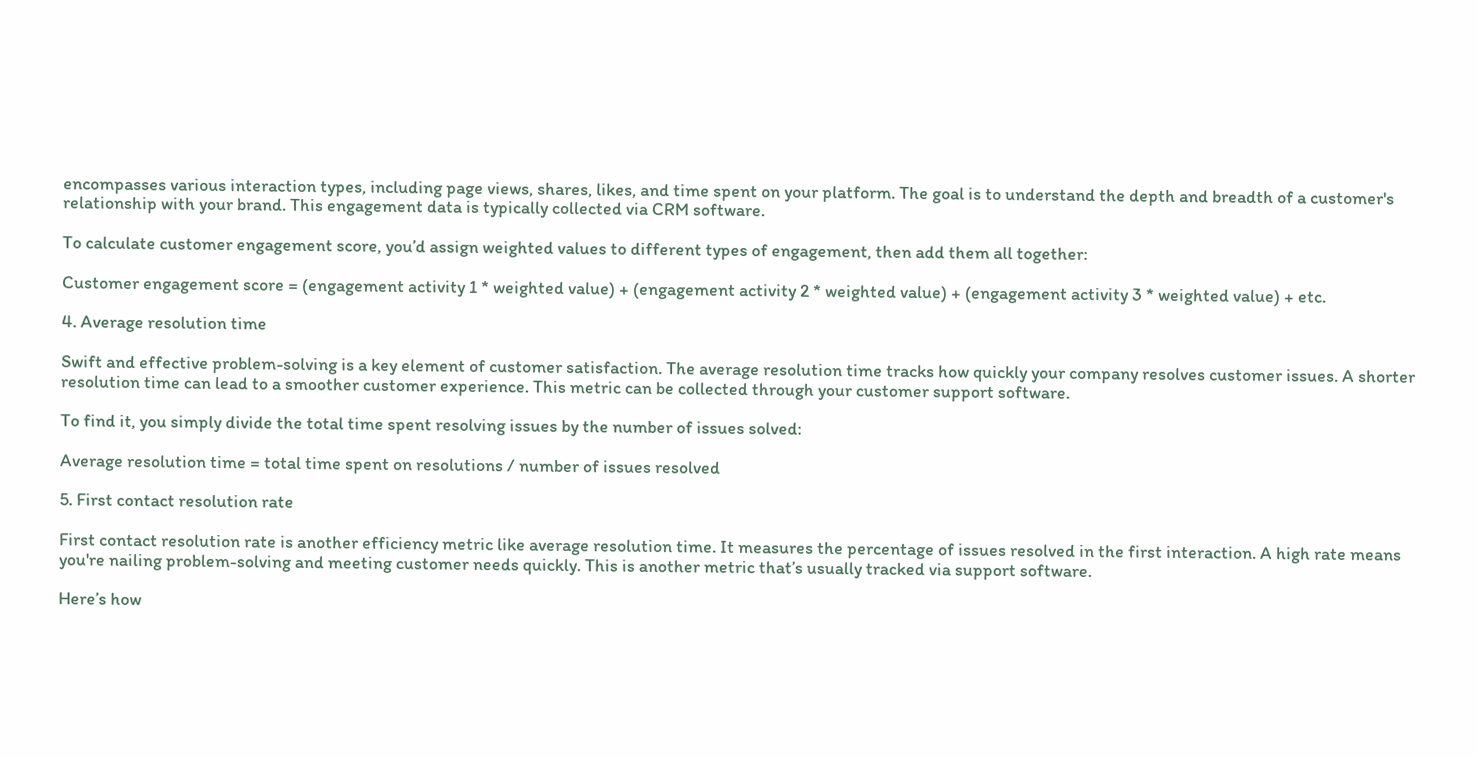encompasses various interaction types, including page views, shares, likes, and time spent on your platform. The goal is to understand the depth and breadth of a customer's relationship with your brand. This engagement data is typically collected via CRM software.

To calculate customer engagement score, you’d assign weighted values to different types of engagement, then add them all together:

Customer engagement score = (engagement activity 1 * weighted value) + (engagement activity 2 * weighted value) + (engagement activity 3 * weighted value) + etc.

4. Average resolution time

Swift and effective problem-solving is a key element of customer satisfaction. The average resolution time tracks how quickly your company resolves customer issues. A shorter resolution time can lead to a smoother customer experience. This metric can be collected through your customer support software.

To find it, you simply divide the total time spent resolving issues by the number of issues solved:

Average resolution time = total time spent on resolutions / number of issues resolved

5. First contact resolution rate

First contact resolution rate is another efficiency metric like average resolution time. It measures the percentage of issues resolved in the first interaction. A high rate means you're nailing problem-solving and meeting customer needs quickly. This is another metric that’s usually tracked via support software.

Here’s how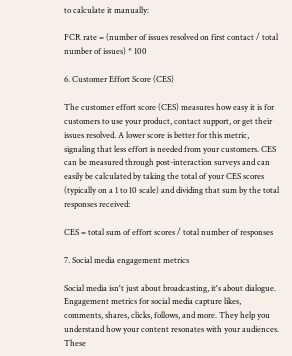to calculate it manually:

FCR rate = (number of issues resolved on first contact / total number of issues) * 100

6. Customer Effort Score (CES)

The customer effort score (CES) measures how easy it is for customers to use your product, contact support, or get their issues resolved. A lower score is better for this metric, signaling that less effort is needed from your customers. CES can be measured through post-interaction surveys and can easily be calculated by taking the total of your CES scores (typically on a 1 to 10 scale) and dividing that sum by the total responses received:

CES = total sum of effort scores / total number of responses

7. Social media engagement metrics

Social media isn't just about broadcasting, it's about dialogue. Engagement metrics for social media capture likes, comments, shares, clicks, follows, and more. They help you understand how your content resonates with your audiences. These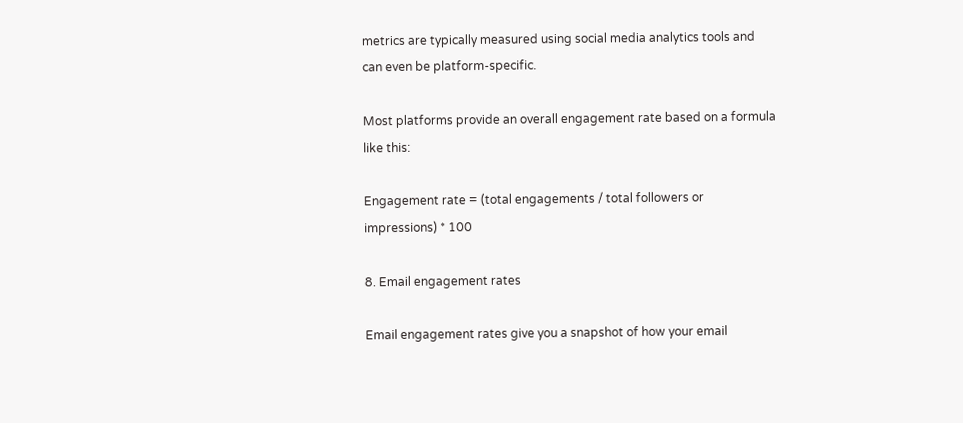metrics are typically measured using social media analytics tools and can even be platform-specific.

Most platforms provide an overall engagement rate based on a formula like this:

Engagement rate = (total engagements / total followers or impressions) * 100

8. Email engagement rates

Email engagement rates give you a snapshot of how your email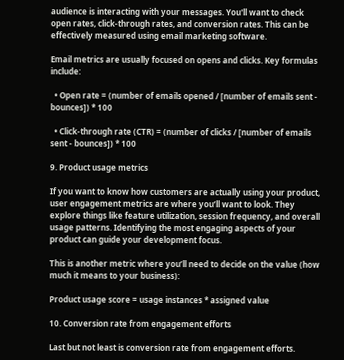audience is interacting with your messages. You'll want to check open rates, click-through rates, and conversion rates. This can be effectively measured using email marketing software.

Email metrics are usually focused on opens and clicks. Key formulas include:

  • Open rate = (number of emails opened / [number of emails sent - bounces]) * 100

  • Click-through rate (CTR) = (number of clicks / [number of emails sent - bounces]) * 100

9. Product usage metrics

If you want to know how customers are actually using your product, user engagement metrics are where you’ll want to look. They explore things like feature utilization, session frequency, and overall usage patterns. Identifying the most engaging aspects of your product can guide your development focus.

This is another metric where you’ll need to decide on the value (how much it means to your business):

Product usage score = usage instances * assigned value

10. Conversion rate from engagement efforts

Last but not least is conversion rate from engagement efforts.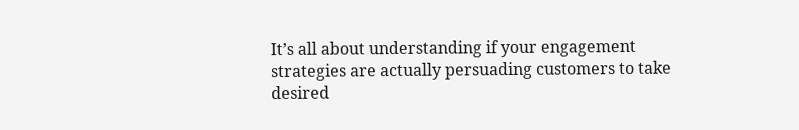It’s all about understanding if your engagement strategies are actually persuading customers to take desired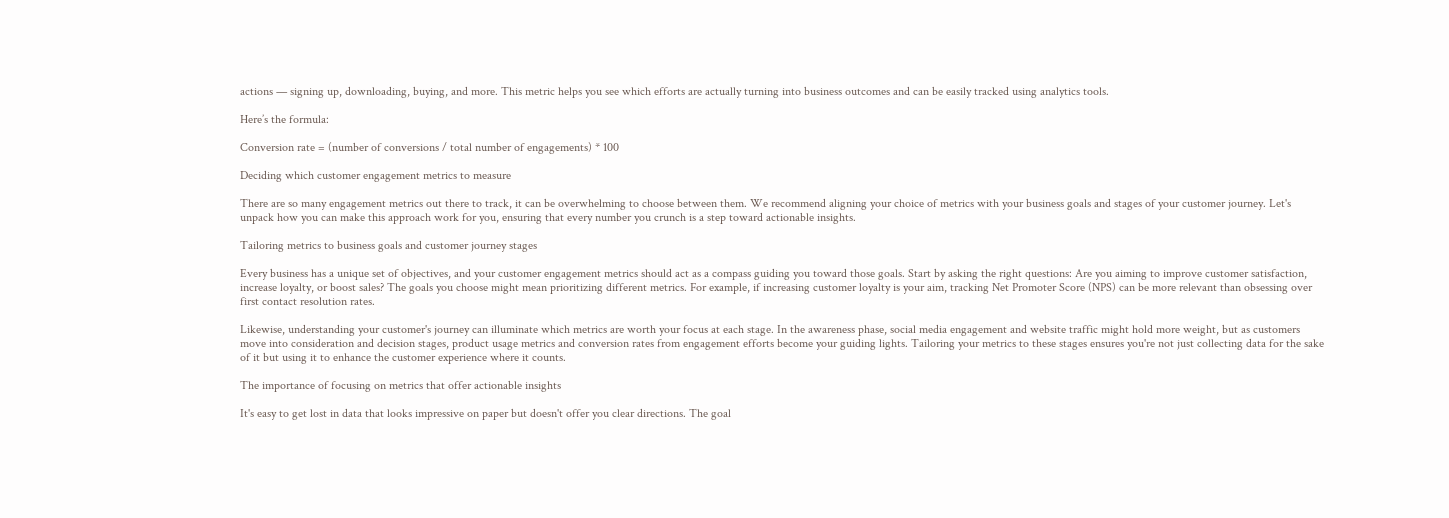actions — signing up, downloading, buying, and more. This metric helps you see which efforts are actually turning into business outcomes and can be easily tracked using analytics tools.

Here’s the formula:

Conversion rate = (number of conversions / total number of engagements) * 100

Deciding which customer engagement metrics to measure

There are so many engagement metrics out there to track, it can be overwhelming to choose between them. We recommend aligning your choice of metrics with your business goals and stages of your customer journey. Let's unpack how you can make this approach work for you, ensuring that every number you crunch is a step toward actionable insights.

Tailoring metrics to business goals and customer journey stages

Every business has a unique set of objectives, and your customer engagement metrics should act as a compass guiding you toward those goals. Start by asking the right questions: Are you aiming to improve customer satisfaction, increase loyalty, or boost sales? The goals you choose might mean prioritizing different metrics. For example, if increasing customer loyalty is your aim, tracking Net Promoter Score (NPS) can be more relevant than obsessing over first contact resolution rates.

Likewise, understanding your customer's journey can illuminate which metrics are worth your focus at each stage. In the awareness phase, social media engagement and website traffic might hold more weight, but as customers move into consideration and decision stages, product usage metrics and conversion rates from engagement efforts become your guiding lights. Tailoring your metrics to these stages ensures you're not just collecting data for the sake of it but using it to enhance the customer experience where it counts.

The importance of focusing on metrics that offer actionable insights

It's easy to get lost in data that looks impressive on paper but doesn't offer you clear directions. The goal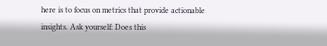here is to focus on metrics that provide actionable insights. Ask yourself: Does this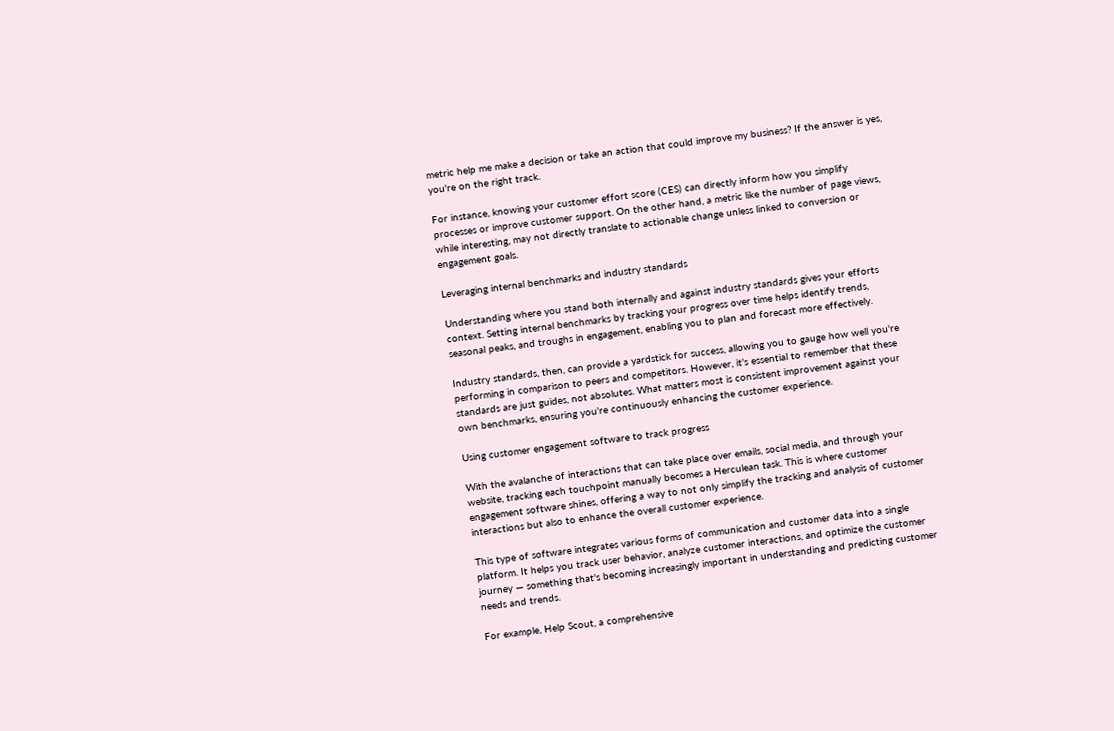metric help me make a decision or take an action that could improve my business? If the answer is yes, you're on the right track.

For instance, knowing your customer effort score (CES) can directly inform how you simplify processes or improve customer support. On the other hand, a metric like the number of page views, while interesting, may not directly translate to actionable change unless linked to conversion or engagement goals.

Leveraging internal benchmarks and industry standards

Understanding where you stand both internally and against industry standards gives your efforts context. Setting internal benchmarks by tracking your progress over time helps identify trends, seasonal peaks, and troughs in engagement, enabling you to plan and forecast more effectively.

Industry standards, then, can provide a yardstick for success, allowing you to gauge how well you're performing in comparison to peers and competitors. However, it's essential to remember that these standards are just guides, not absolutes. What matters most is consistent improvement against your own benchmarks, ensuring you're continuously enhancing the customer experience.

Using customer engagement software to track progress

With the avalanche of interactions that can take place over emails, social media, and through your website, tracking each touchpoint manually becomes a Herculean task. This is where customer engagement software shines, offering a way to not only simplify the tracking and analysis of customer interactions but also to enhance the overall customer experience.

This type of software integrates various forms of communication and customer data into a single platform. It helps you track user behavior, analyze customer interactions, and optimize the customer journey — something that's becoming increasingly important in understanding and predicting customer needs and trends.

For example, Help Scout, a comprehensive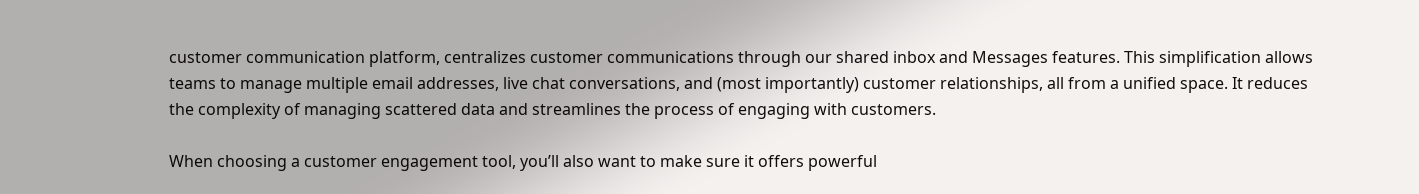customer communication platform, centralizes customer communications through our shared inbox and Messages features. This simplification allows teams to manage multiple email addresses, live chat conversations, and (most importantly) customer relationships, all from a unified space. It reduces the complexity of managing scattered data and streamlines the process of engaging with customers.

When choosing a customer engagement tool, you’ll also want to make sure it offers powerful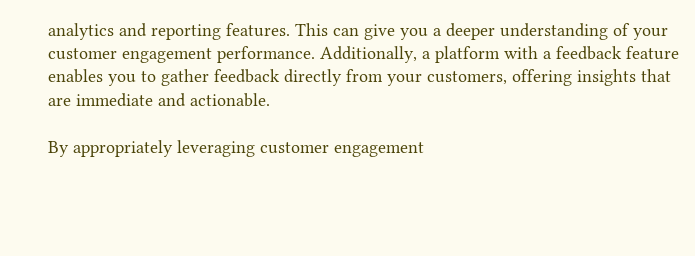analytics and reporting features. This can give you a deeper understanding of your customer engagement performance. Additionally, a platform with a feedback feature enables you to gather feedback directly from your customers, offering insights that are immediate and actionable.

By appropriately leveraging customer engagement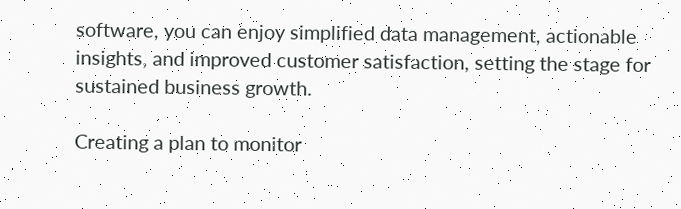software, you can enjoy simplified data management, actionable insights, and improved customer satisfaction, setting the stage for sustained business growth.

Creating a plan to monitor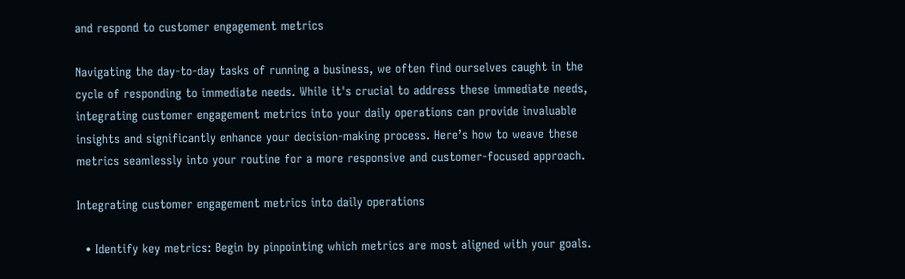and respond to customer engagement metrics

Navigating the day-to-day tasks of running a business, we often find ourselves caught in the cycle of responding to immediate needs. While it's crucial to address these immediate needs, integrating customer engagement metrics into your daily operations can provide invaluable insights and significantly enhance your decision-making process. Here’s how to weave these metrics seamlessly into your routine for a more responsive and customer-focused approach.

Integrating customer engagement metrics into daily operations

  • Identify key metrics: Begin by pinpointing which metrics are most aligned with your goals.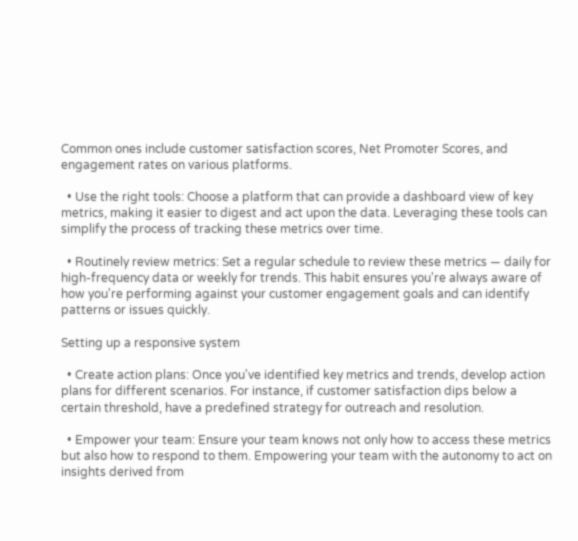Common ones include customer satisfaction scores, Net Promoter Scores, and engagement rates on various platforms.

  • Use the right tools: Choose a platform that can provide a dashboard view of key metrics, making it easier to digest and act upon the data. Leveraging these tools can simplify the process of tracking these metrics over time.

  • Routinely review metrics: Set a regular schedule to review these metrics — daily for high-frequency data or weekly for trends. This habit ensures you're always aware of how you're performing against your customer engagement goals and can identify patterns or issues quickly.

Setting up a responsive system

  • Create action plans: Once you've identified key metrics and trends, develop action plans for different scenarios. For instance, if customer satisfaction dips below a certain threshold, have a predefined strategy for outreach and resolution.

  • Empower your team: Ensure your team knows not only how to access these metrics but also how to respond to them. Empowering your team with the autonomy to act on insights derived from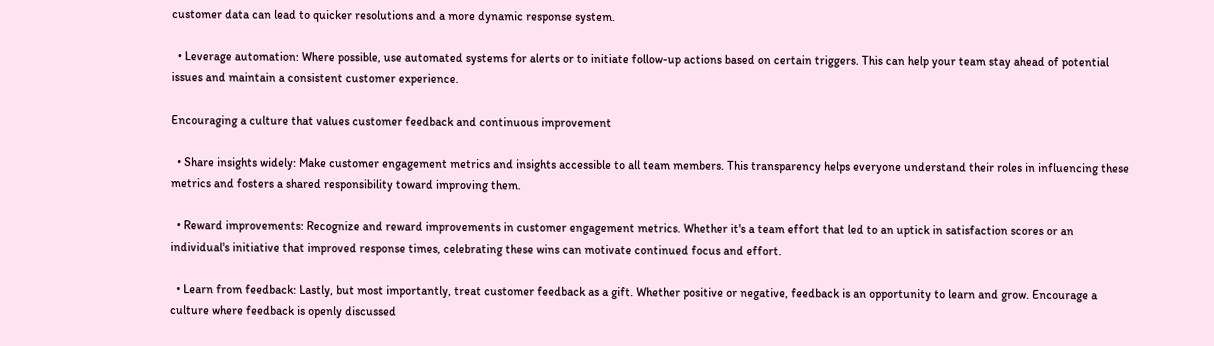customer data can lead to quicker resolutions and a more dynamic response system.

  • Leverage automation: Where possible, use automated systems for alerts or to initiate follow-up actions based on certain triggers. This can help your team stay ahead of potential issues and maintain a consistent customer experience.

Encouraging a culture that values customer feedback and continuous improvement

  • Share insights widely: Make customer engagement metrics and insights accessible to all team members. This transparency helps everyone understand their roles in influencing these metrics and fosters a shared responsibility toward improving them.

  • Reward improvements: Recognize and reward improvements in customer engagement metrics. Whether it's a team effort that led to an uptick in satisfaction scores or an individual's initiative that improved response times, celebrating these wins can motivate continued focus and effort.

  • Learn from feedback: Lastly, but most importantly, treat customer feedback as a gift. Whether positive or negative, feedback is an opportunity to learn and grow. Encourage a culture where feedback is openly discussed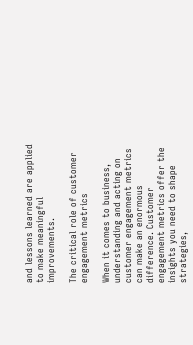and lessons learned are applied to make meaningful improvements.

The critical role of customer engagement metrics

When it comes to business, understanding and acting on customer engagement metrics can make an enormous difference. Customer engagement metrics offer the insights you need to shape strategies,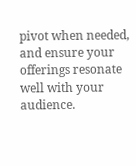pivot when needed, and ensure your offerings resonate well with your audience.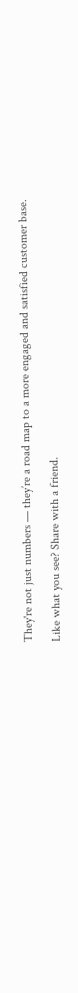They're not just numbers — they’re a road map to a more engaged and satisfied customer base.

Like what you see? Share with a friend.